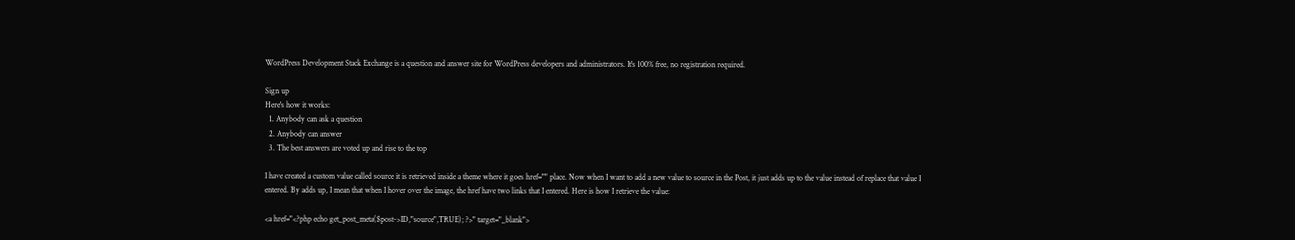WordPress Development Stack Exchange is a question and answer site for WordPress developers and administrators. It's 100% free, no registration required.

Sign up
Here's how it works:
  1. Anybody can ask a question
  2. Anybody can answer
  3. The best answers are voted up and rise to the top

I have created a custom value called source it is retrieved inside a theme where it goes href="" place. Now when I want to add a new value to source in the Post, it just adds up to the value instead of replace that value I entered. By adds up, I mean that when I hover over the image, the href have two links that I entered. Here is how I retrieve the value:

<a href="<?php echo get_post_meta($post->ID,"source",TRUE); ?>" target="_blank">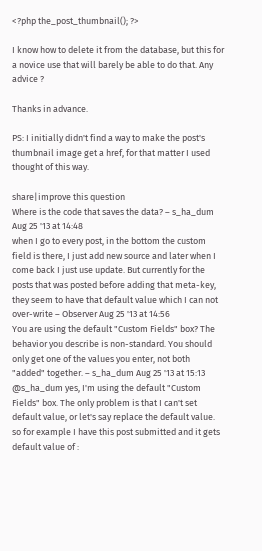<?php the_post_thumbnail(); ?>

I know how to delete it from the database, but this for a novice use that will barely be able to do that. Any advice ?

Thanks in advance.

PS: I initially didn't find a way to make the post's thumbnail image get a href, for that matter I used thought of this way.

share|improve this question
Where is the code that saves the data? – s_ha_dum Aug 25 '13 at 14:48
when I go to every post, in the bottom the custom field is there, I just add new source and later when I come back I just use update. But currently for the posts that was posted before adding that meta-key, they seem to have that default value which I can not over-write – Observer Aug 25 '13 at 14:56
You are using the default "Custom Fields" box? The behavior you describe is non-standard. You should only get one of the values you enter, not both "added" together. – s_ha_dum Aug 25 '13 at 15:13
@s_ha_dum yes, I'm using the default "Custom Fields" box. The only problem is that I can't set default value, or let's say replace the default value. so for example I have this post submitted and it gets default value of :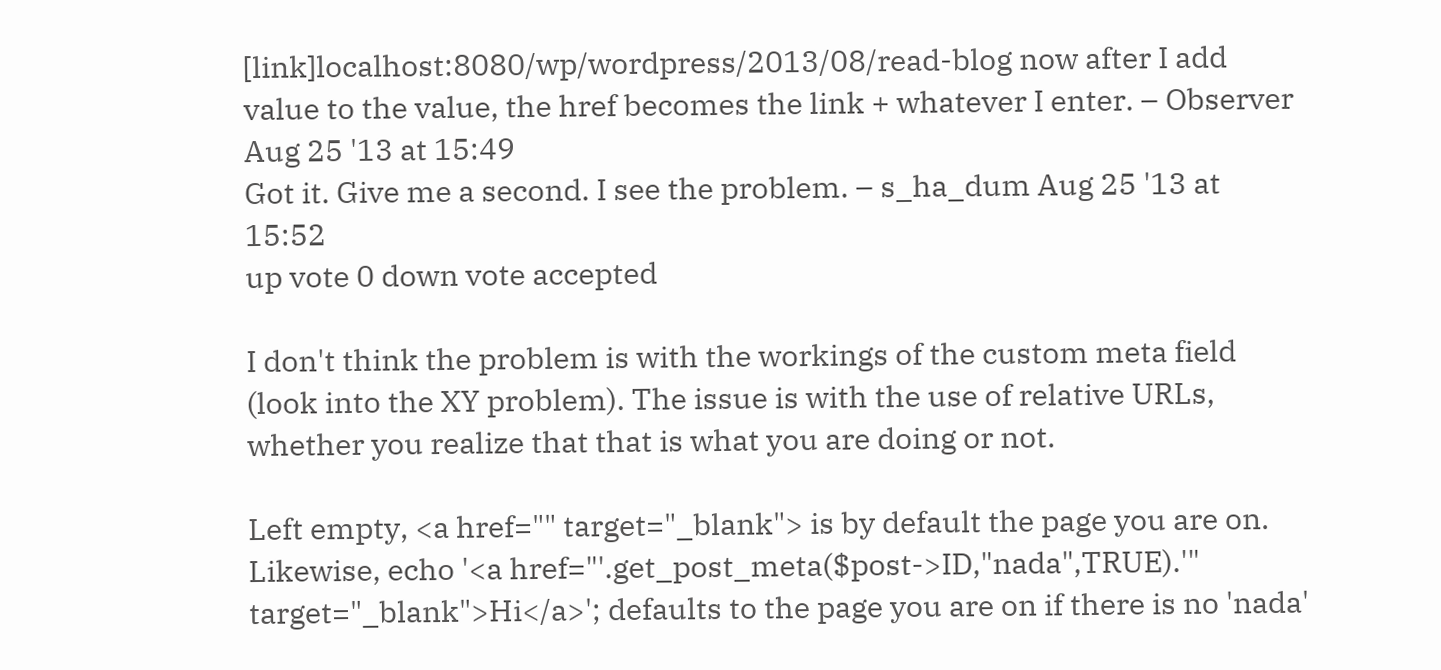[link]localhost:8080/wp/wordpress/2013/08/read-blog now after I add value to the value, the href becomes the link + whatever I enter. – Observer Aug 25 '13 at 15:49
Got it. Give me a second. I see the problem. – s_ha_dum Aug 25 '13 at 15:52
up vote 0 down vote accepted

I don't think the problem is with the workings of the custom meta field (look into the XY problem). The issue is with the use of relative URLs, whether you realize that that is what you are doing or not.

Left empty, <a href="" target="_blank"> is by default the page you are on. Likewise, echo '<a href="'.get_post_meta($post->ID,"nada",TRUE).'" target="_blank">Hi</a>'; defaults to the page you are on if there is no 'nada'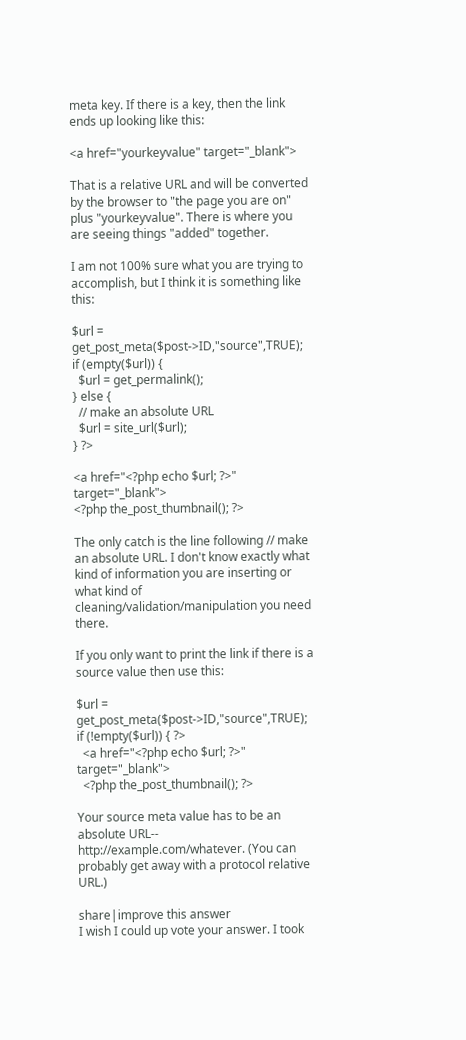meta key. If there is a key, then the link ends up looking like this:

<a href="yourkeyvalue" target="_blank">

That is a relative URL and will be converted by the browser to "the page you are on" plus "yourkeyvalue". There is where you are seeing things "added" together.

I am not 100% sure what you are trying to accomplish, but I think it is something like this:

$url = get_post_meta($post->ID,"source",TRUE);
if (empty($url)) {
  $url = get_permalink();
} else {
  // make an absolute URL
  $url = site_url($url);
} ?>

<a href="<?php echo $url; ?>" target="_blank">
<?php the_post_thumbnail(); ?>

The only catch is the line following // make an absolute URL. I don't know exactly what kind of information you are inserting or what kind of cleaning/validation/manipulation you need there.

If you only want to print the link if there is a source value then use this:

$url = get_post_meta($post->ID,"source",TRUE);
if (!empty($url)) { ?>
  <a href="<?php echo $url; ?>" target="_blank">
  <?php the_post_thumbnail(); ?>

Your source meta value has to be an absolute URL-- http://example.com/whatever. (You can probably get away with a protocol relative URL.)

share|improve this answer
I wish I could up vote your answer. I took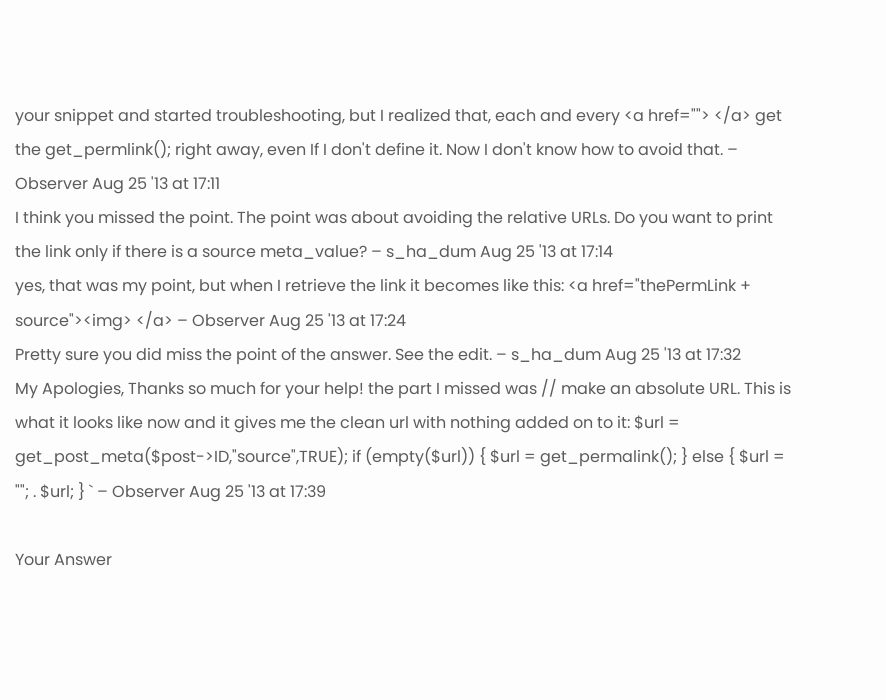your snippet and started troubleshooting, but I realized that, each and every <a href=""> </a> get the get_permlink(); right away, even If I don't define it. Now I don't know how to avoid that. – Observer Aug 25 '13 at 17:11
I think you missed the point. The point was about avoiding the relative URLs. Do you want to print the link only if there is a source meta_value? – s_ha_dum Aug 25 '13 at 17:14
yes, that was my point, but when I retrieve the link it becomes like this: <a href="thePermLink + source"><img> </a> – Observer Aug 25 '13 at 17:24
Pretty sure you did miss the point of the answer. See the edit. – s_ha_dum Aug 25 '13 at 17:32
My Apologies, Thanks so much for your help! the part I missed was // make an absolute URL. This is what it looks like now and it gives me the clean url with nothing added on to it: $url = get_post_meta($post->ID,"source",TRUE); if (empty($url)) { $url = get_permalink(); } else { $url = ""; . $url; } ` – Observer Aug 25 '13 at 17:39

Your Answer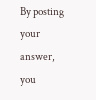By posting your answer, you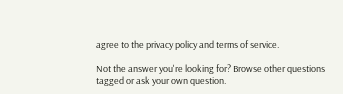agree to the privacy policy and terms of service.

Not the answer you're looking for? Browse other questions tagged or ask your own question.